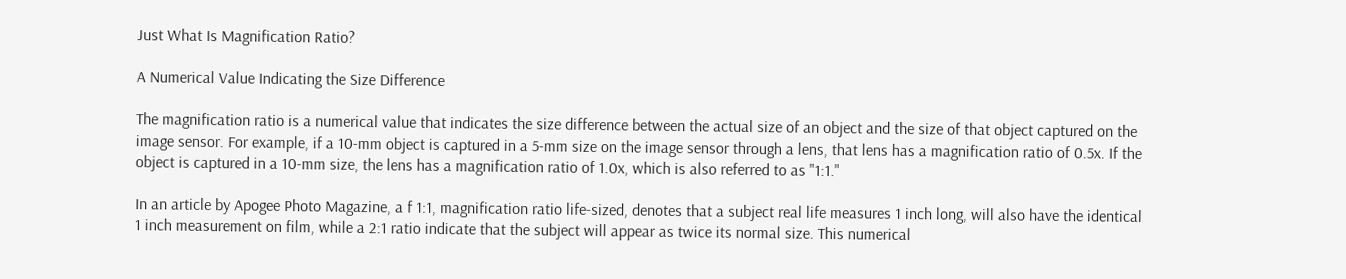Just What Is Magnification Ratio?

A Numerical Value Indicating the Size Difference

The magnification ratio is a numerical value that indicates the size difference between the actual size of an object and the size of that object captured on the image sensor. For example, if a 10-mm object is captured in a 5-mm size on the image sensor through a lens, that lens has a magnification ratio of 0.5x. If the object is captured in a 10-mm size, the lens has a magnification ratio of 1.0x, which is also referred to as "1:1."

In an article by Apogee Photo Magazine, a f 1:1, magnification ratio life-sized, denotes that a subject real life measures 1 inch long, will also have the identical 1 inch measurement on film, while a 2:1 ratio indicate that the subject will appear as twice its normal size. This numerical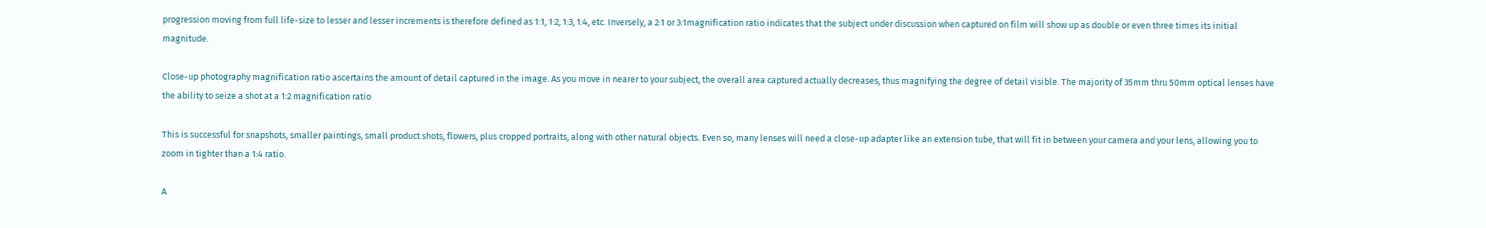progression moving from full life-size to lesser and lesser increments is therefore defined as 1:1, 1:2, 1:3, 1:4, etc. Inversely, a 2:1 or 3:1magnification ratio indicates that the subject under discussion when captured on film will show up as double or even three times its initial magnitude.

Close-up photography magnification ratio ascertains the amount of detail captured in the image. As you move in nearer to your subject, the overall area captured actually decreases, thus magnifying the degree of detail visible. The majority of 35mm thru 50mm optical lenses have the ability to seize a shot at a 1:2 magnification ratio

This is successful for snapshots, smaller paintings, small product shots, flowers, plus cropped portraits, along with other natural objects. Even so, many lenses will need a close-up adapter like an extension tube, that will fit in between your camera and your lens, allowing you to zoom in tighter than a 1:4 ratio.

A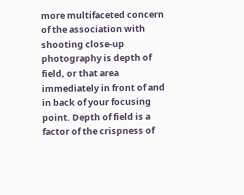more multifaceted concern of the association with shooting close-up photography is depth of field, or that area immediately in front of and in back of your focusing point. Depth of field is a factor of the crispness of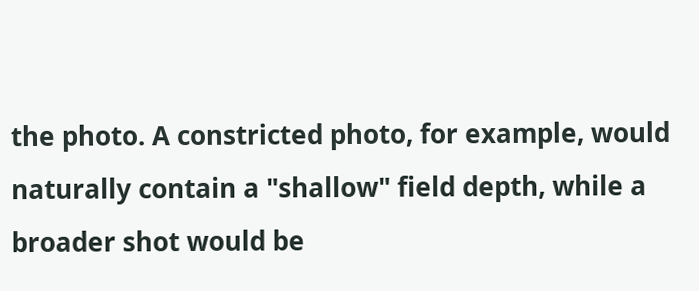the photo. A constricted photo, for example, would naturally contain a "shallow" field depth, while a broader shot would be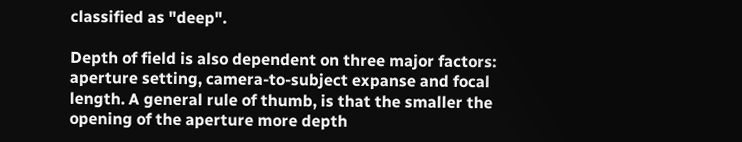classified as "deep".

Depth of field is also dependent on three major factors: aperture setting, camera-to-subject expanse and focal length. A general rule of thumb, is that the smaller the opening of the aperture more depth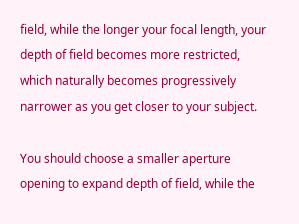field, while the longer your focal length, your depth of field becomes more restricted, which naturally becomes progressively narrower as you get closer to your subject.

You should choose a smaller aperture opening to expand depth of field, while the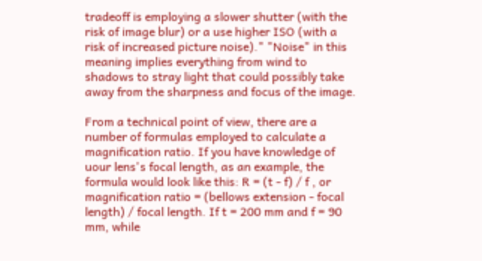tradeoff is employing a slower shutter (with the risk of image blur) or a use higher ISO (with a risk of increased picture noise)." "Noise" in this meaning implies everything from wind to shadows to stray light that could possibly take away from the sharpness and focus of the image.

From a technical point of view, there are a number of formulas employed to calculate a magnification ratio. If you have knowledge of uour lens's focal length, as an example, the formula would look like this: R = (t - f) / f , or magnification ratio = (bellows extension - focal length) / focal length. If t = 200 mm and f = 90 mm, while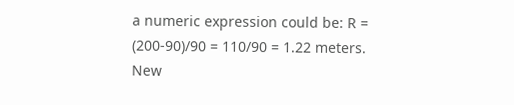a numeric expression could be: R = (200-90)/90 = 110/90 = 1.22 meters. New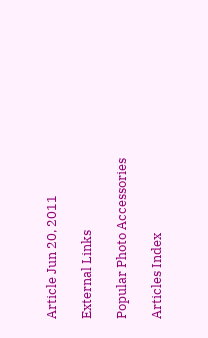Article Jun 20, 2011

External Links

Popular Photo Accessories

Articles Index